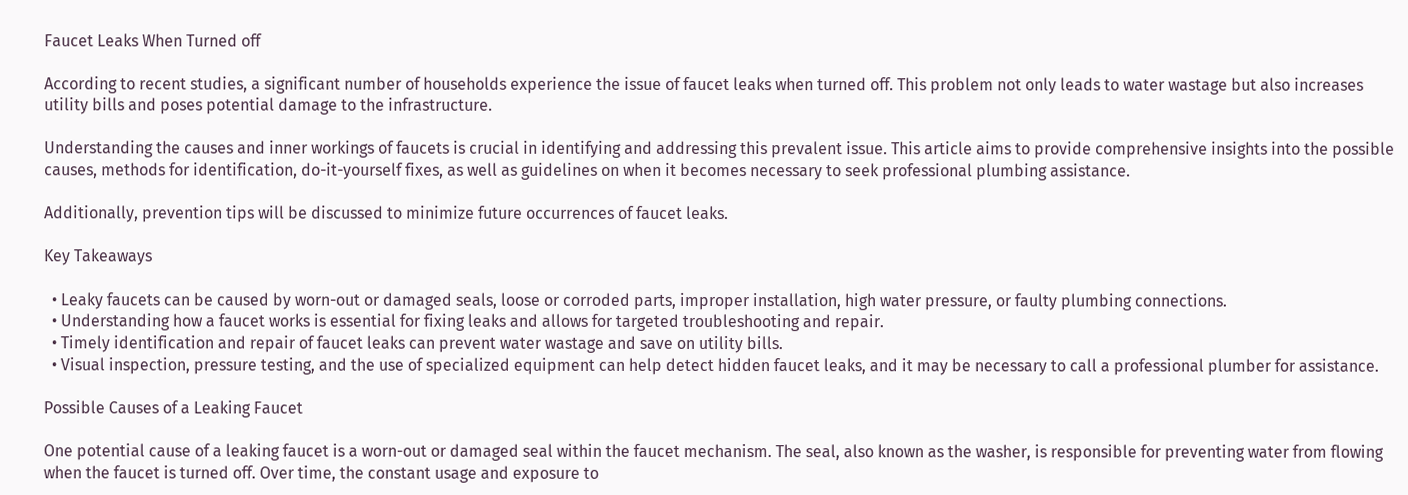Faucet Leaks When Turned off

According to recent studies, a significant number of households experience the issue of faucet leaks when turned off. This problem not only leads to water wastage but also increases utility bills and poses potential damage to the infrastructure.

Understanding the causes and inner workings of faucets is crucial in identifying and addressing this prevalent issue. This article aims to provide comprehensive insights into the possible causes, methods for identification, do-it-yourself fixes, as well as guidelines on when it becomes necessary to seek professional plumbing assistance.

Additionally, prevention tips will be discussed to minimize future occurrences of faucet leaks.

Key Takeaways

  • Leaky faucets can be caused by worn-out or damaged seals, loose or corroded parts, improper installation, high water pressure, or faulty plumbing connections.
  • Understanding how a faucet works is essential for fixing leaks and allows for targeted troubleshooting and repair.
  • Timely identification and repair of faucet leaks can prevent water wastage and save on utility bills.
  • Visual inspection, pressure testing, and the use of specialized equipment can help detect hidden faucet leaks, and it may be necessary to call a professional plumber for assistance.

Possible Causes of a Leaking Faucet

One potential cause of a leaking faucet is a worn-out or damaged seal within the faucet mechanism. The seal, also known as the washer, is responsible for preventing water from flowing when the faucet is turned off. Over time, the constant usage and exposure to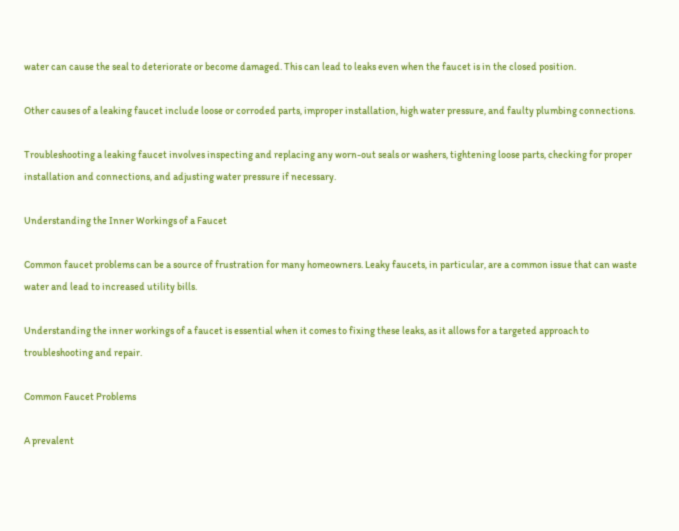water can cause the seal to deteriorate or become damaged. This can lead to leaks even when the faucet is in the closed position.

Other causes of a leaking faucet include loose or corroded parts, improper installation, high water pressure, and faulty plumbing connections.

Troubleshooting a leaking faucet involves inspecting and replacing any worn-out seals or washers, tightening loose parts, checking for proper installation and connections, and adjusting water pressure if necessary.

Understanding the Inner Workings of a Faucet

Common faucet problems can be a source of frustration for many homeowners. Leaky faucets, in particular, are a common issue that can waste water and lead to increased utility bills.

Understanding the inner workings of a faucet is essential when it comes to fixing these leaks, as it allows for a targeted approach to troubleshooting and repair.

Common Faucet Problems

A prevalent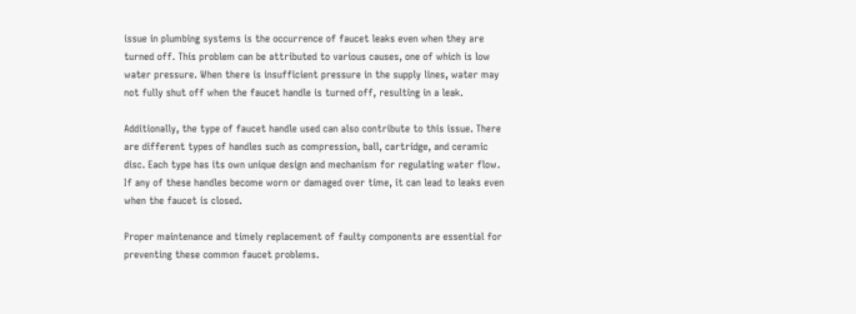issue in plumbing systems is the occurrence of faucet leaks even when they are turned off. This problem can be attributed to various causes, one of which is low water pressure. When there is insufficient pressure in the supply lines, water may not fully shut off when the faucet handle is turned off, resulting in a leak.

Additionally, the type of faucet handle used can also contribute to this issue. There are different types of handles such as compression, ball, cartridge, and ceramic disc. Each type has its own unique design and mechanism for regulating water flow. If any of these handles become worn or damaged over time, it can lead to leaks even when the faucet is closed.

Proper maintenance and timely replacement of faulty components are essential for preventing these common faucet problems.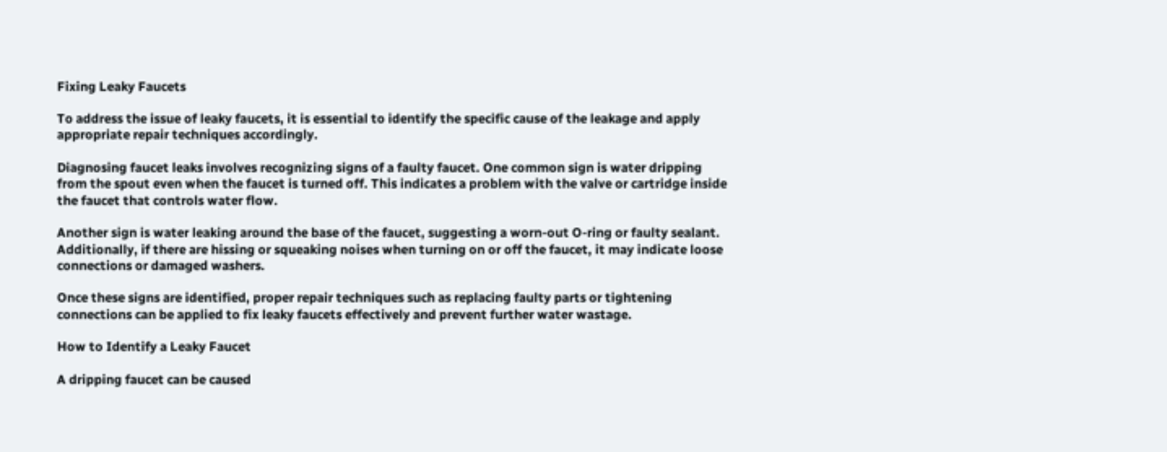Fixing Leaky Faucets

To address the issue of leaky faucets, it is essential to identify the specific cause of the leakage and apply appropriate repair techniques accordingly.

Diagnosing faucet leaks involves recognizing signs of a faulty faucet. One common sign is water dripping from the spout even when the faucet is turned off. This indicates a problem with the valve or cartridge inside the faucet that controls water flow.

Another sign is water leaking around the base of the faucet, suggesting a worn-out O-ring or faulty sealant. Additionally, if there are hissing or squeaking noises when turning on or off the faucet, it may indicate loose connections or damaged washers.

Once these signs are identified, proper repair techniques such as replacing faulty parts or tightening connections can be applied to fix leaky faucets effectively and prevent further water wastage.

How to Identify a Leaky Faucet

A dripping faucet can be caused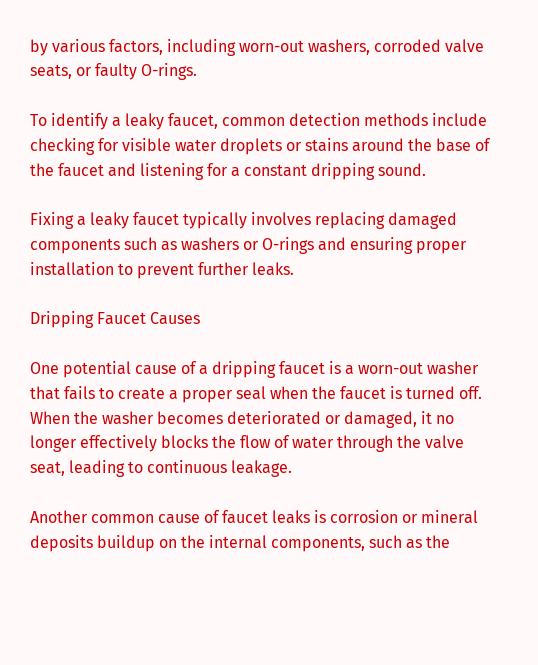by various factors, including worn-out washers, corroded valve seats, or faulty O-rings.

To identify a leaky faucet, common detection methods include checking for visible water droplets or stains around the base of the faucet and listening for a constant dripping sound.

Fixing a leaky faucet typically involves replacing damaged components such as washers or O-rings and ensuring proper installation to prevent further leaks.

Dripping Faucet Causes

One potential cause of a dripping faucet is a worn-out washer that fails to create a proper seal when the faucet is turned off. When the washer becomes deteriorated or damaged, it no longer effectively blocks the flow of water through the valve seat, leading to continuous leakage.

Another common cause of faucet leaks is corrosion or mineral deposits buildup on the internal components, such as the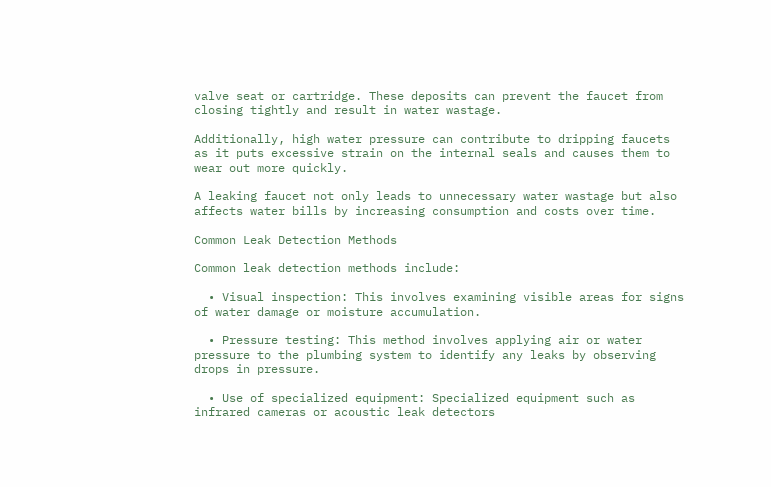valve seat or cartridge. These deposits can prevent the faucet from closing tightly and result in water wastage.

Additionally, high water pressure can contribute to dripping faucets as it puts excessive strain on the internal seals and causes them to wear out more quickly.

A leaking faucet not only leads to unnecessary water wastage but also affects water bills by increasing consumption and costs over time.

Common Leak Detection Methods

Common leak detection methods include:

  • Visual inspection: This involves examining visible areas for signs of water damage or moisture accumulation.

  • Pressure testing: This method involves applying air or water pressure to the plumbing system to identify any leaks by observing drops in pressure.

  • Use of specialized equipment: Specialized equipment such as infrared cameras or acoustic leak detectors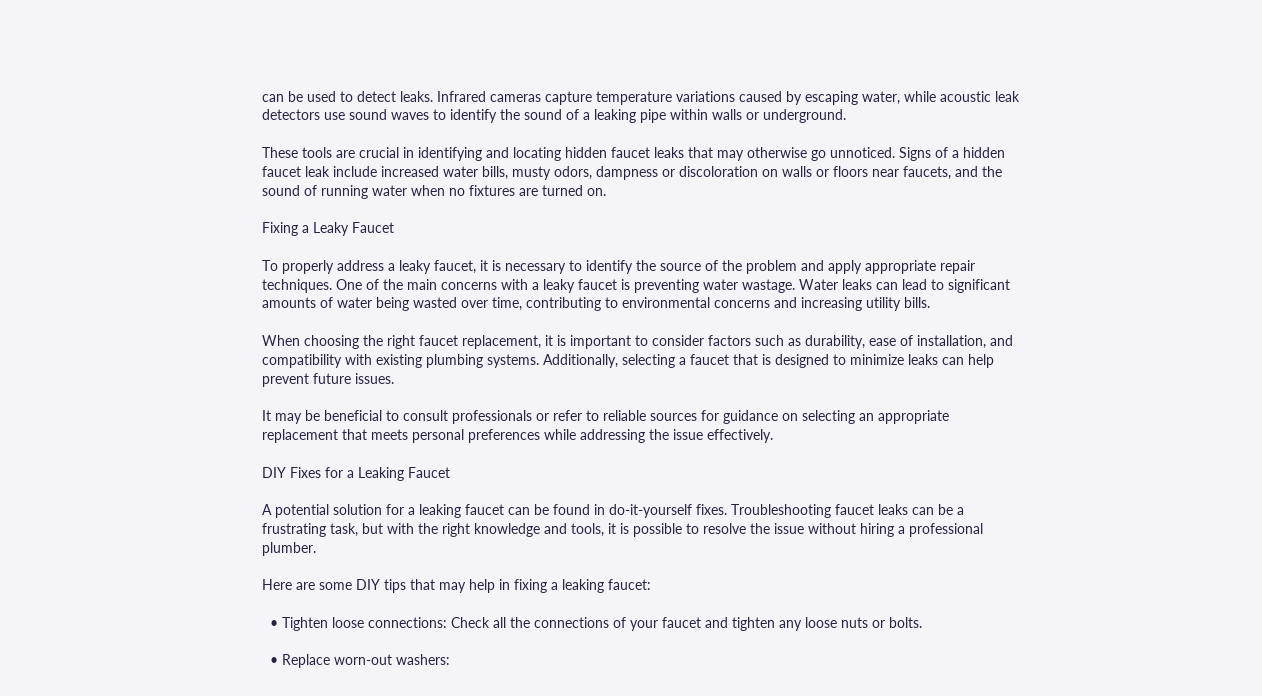can be used to detect leaks. Infrared cameras capture temperature variations caused by escaping water, while acoustic leak detectors use sound waves to identify the sound of a leaking pipe within walls or underground.

These tools are crucial in identifying and locating hidden faucet leaks that may otherwise go unnoticed. Signs of a hidden faucet leak include increased water bills, musty odors, dampness or discoloration on walls or floors near faucets, and the sound of running water when no fixtures are turned on.

Fixing a Leaky Faucet

To properly address a leaky faucet, it is necessary to identify the source of the problem and apply appropriate repair techniques. One of the main concerns with a leaky faucet is preventing water wastage. Water leaks can lead to significant amounts of water being wasted over time, contributing to environmental concerns and increasing utility bills.

When choosing the right faucet replacement, it is important to consider factors such as durability, ease of installation, and compatibility with existing plumbing systems. Additionally, selecting a faucet that is designed to minimize leaks can help prevent future issues.

It may be beneficial to consult professionals or refer to reliable sources for guidance on selecting an appropriate replacement that meets personal preferences while addressing the issue effectively.

DIY Fixes for a Leaking Faucet

A potential solution for a leaking faucet can be found in do-it-yourself fixes. Troubleshooting faucet leaks can be a frustrating task, but with the right knowledge and tools, it is possible to resolve the issue without hiring a professional plumber.

Here are some DIY tips that may help in fixing a leaking faucet:

  • Tighten loose connections: Check all the connections of your faucet and tighten any loose nuts or bolts.

  • Replace worn-out washers: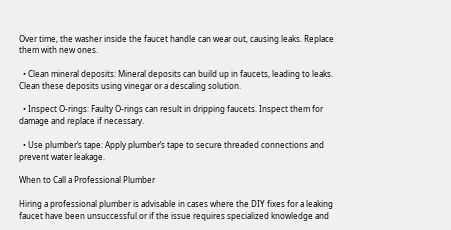Over time, the washer inside the faucet handle can wear out, causing leaks. Replace them with new ones.

  • Clean mineral deposits: Mineral deposits can build up in faucets, leading to leaks. Clean these deposits using vinegar or a descaling solution.

  • Inspect O-rings: Faulty O-rings can result in dripping faucets. Inspect them for damage and replace if necessary.

  • Use plumber’s tape: Apply plumber’s tape to secure threaded connections and prevent water leakage.

When to Call a Professional Plumber

Hiring a professional plumber is advisable in cases where the DIY fixes for a leaking faucet have been unsuccessful or if the issue requires specialized knowledge and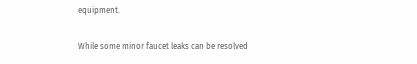equipment.

While some minor faucet leaks can be resolved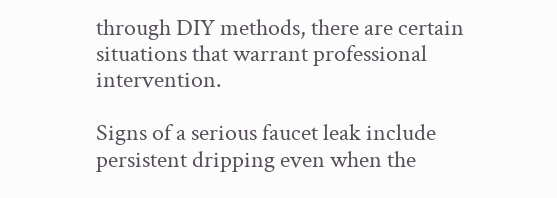through DIY methods, there are certain situations that warrant professional intervention.

Signs of a serious faucet leak include persistent dripping even when the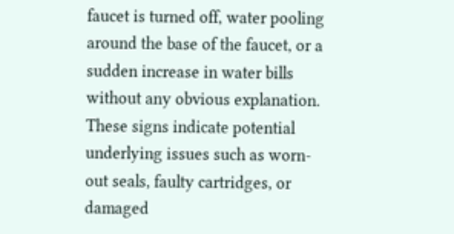faucet is turned off, water pooling around the base of the faucet, or a sudden increase in water bills without any obvious explanation. These signs indicate potential underlying issues such as worn-out seals, faulty cartridges, or damaged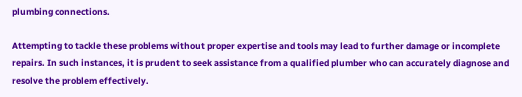plumbing connections.

Attempting to tackle these problems without proper expertise and tools may lead to further damage or incomplete repairs. In such instances, it is prudent to seek assistance from a qualified plumber who can accurately diagnose and resolve the problem effectively.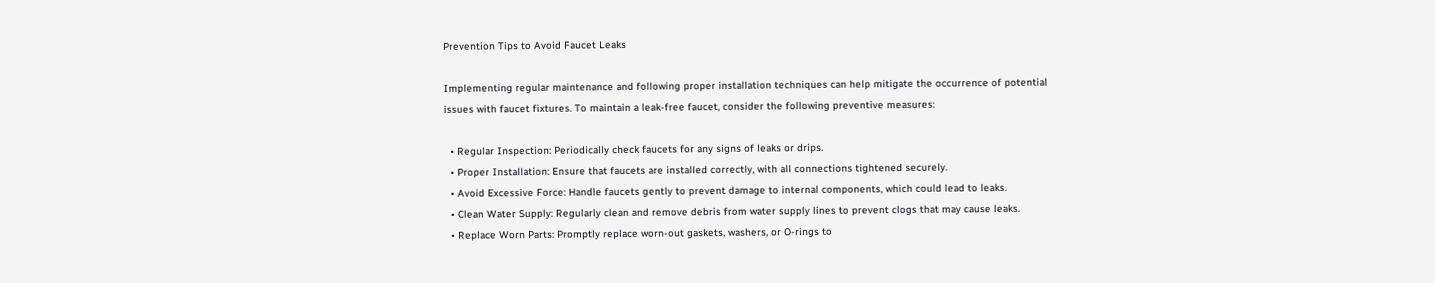Prevention Tips to Avoid Faucet Leaks

Implementing regular maintenance and following proper installation techniques can help mitigate the occurrence of potential issues with faucet fixtures. To maintain a leak-free faucet, consider the following preventive measures:

  • Regular Inspection: Periodically check faucets for any signs of leaks or drips.
  • Proper Installation: Ensure that faucets are installed correctly, with all connections tightened securely.
  • Avoid Excessive Force: Handle faucets gently to prevent damage to internal components, which could lead to leaks.
  • Clean Water Supply: Regularly clean and remove debris from water supply lines to prevent clogs that may cause leaks.
  • Replace Worn Parts: Promptly replace worn-out gaskets, washers, or O-rings to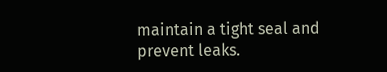maintain a tight seal and prevent leaks.